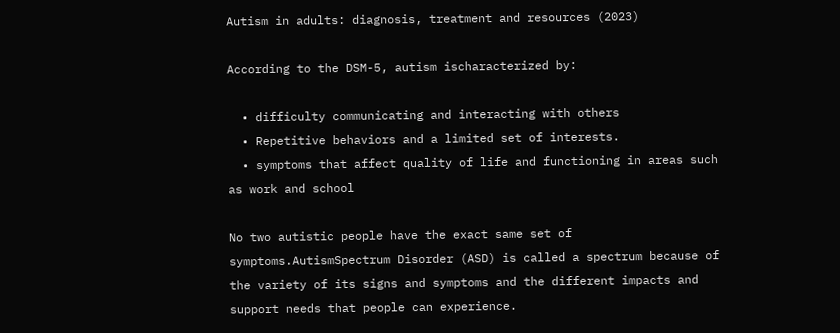Autism in adults: diagnosis, treatment and resources (2023)

According to the DSM-5, autism ischaracterized by:

  • difficulty communicating and interacting with others
  • Repetitive behaviors and a limited set of interests.
  • symptoms that affect quality of life and functioning in areas such as work and school

No two autistic people have the exact same set of symptoms.AutismSpectrum Disorder (ASD) is called a spectrum because of the variety of its signs and symptoms and the different impacts and support needs that people can experience.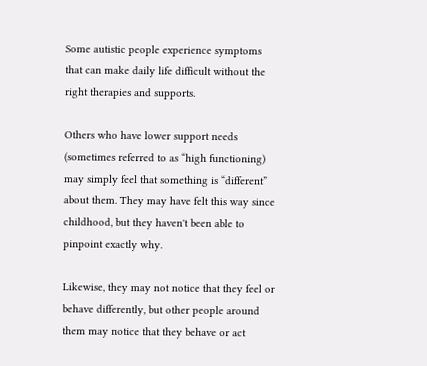Some autistic people experience symptoms that can make daily life difficult without the right therapies and supports.

Others who have lower support needs (sometimes referred to as “high functioning) may simply feel that something is “different” about them. They may have felt this way since childhood, but they haven't been able to pinpoint exactly why.

Likewise, they may not notice that they feel or behave differently, but other people around them may notice that they behave or act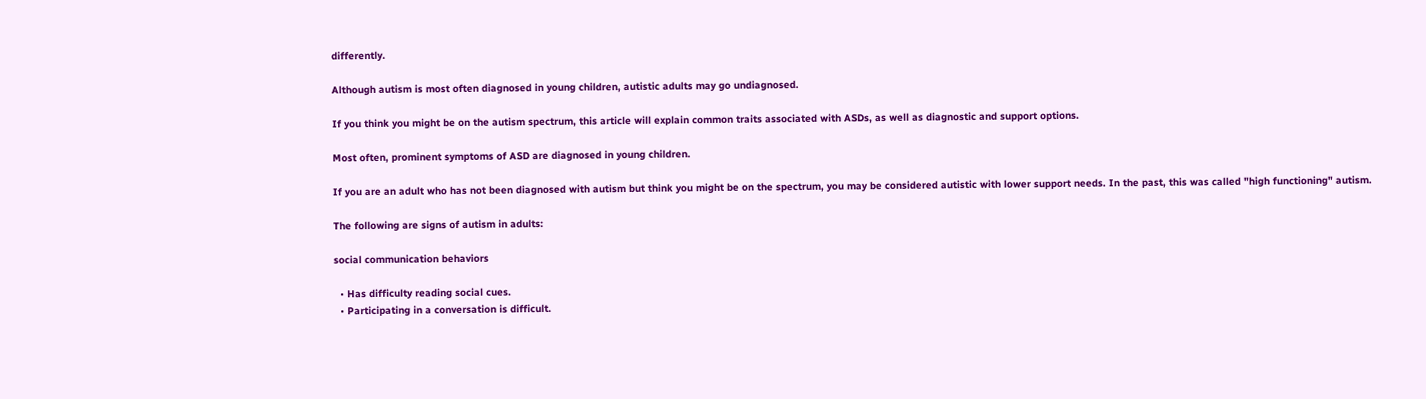differently.

Although autism is most often diagnosed in young children, autistic adults may go undiagnosed.

If you think you might be on the autism spectrum, this article will explain common traits associated with ASDs, as well as diagnostic and support options.

Most often, prominent symptoms of ASD are diagnosed in young children.

If you are an adult who has not been diagnosed with autism but think you might be on the spectrum, you may be considered autistic with lower support needs. In the past, this was called "high functioning" autism.

The following are signs of autism in adults:

social communication behaviors

  • Has difficulty reading social cues.
  • Participating in a conversation is difficult.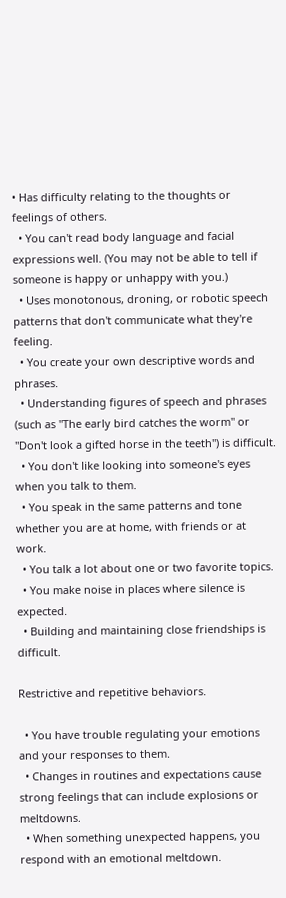• Has difficulty relating to the thoughts or feelings of others.
  • You can't read body language and facial expressions well. (You may not be able to tell if someone is happy or unhappy with you.)
  • Uses monotonous, droning, or robotic speech patterns that don't communicate what they're feeling.
  • You create your own descriptive words and phrases.
  • Understanding figures of speech and phrases (such as "The early bird catches the worm" or "Don't look a gifted horse in the teeth") is difficult.
  • You don't like looking into someone's eyes when you talk to them.
  • You speak in the same patterns and tone whether you are at home, with friends or at work.
  • You talk a lot about one or two favorite topics.
  • You make noise in places where silence is expected.
  • Building and maintaining close friendships is difficult.

Restrictive and repetitive behaviors.

  • You have trouble regulating your emotions and your responses to them.
  • Changes in routines and expectations cause strong feelings that can include explosions or meltdowns.
  • When something unexpected happens, you respond with an emotional meltdown.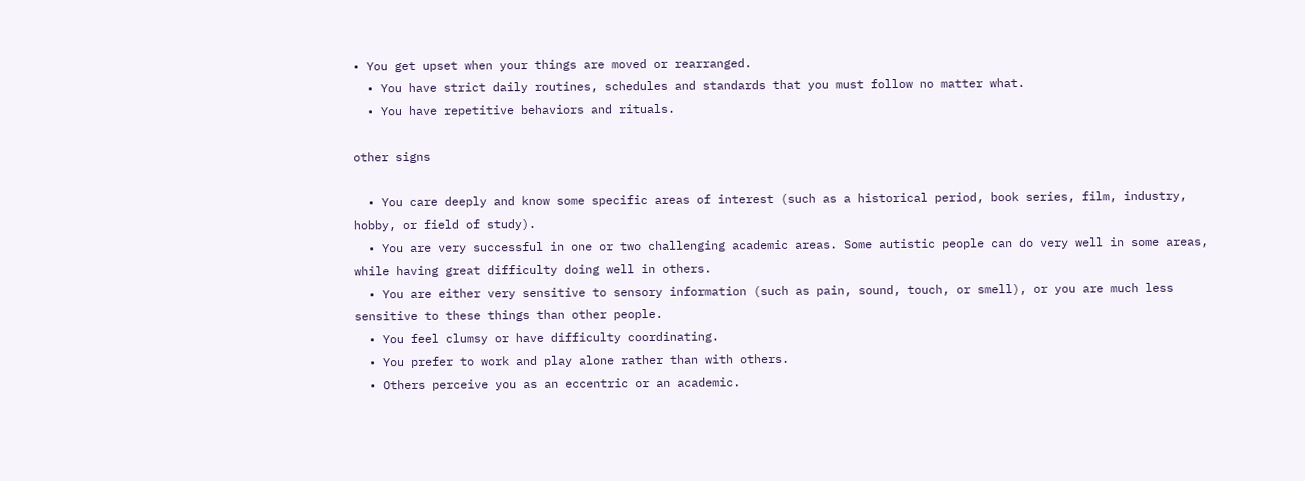• You get upset when your things are moved or rearranged.
  • You have strict daily routines, schedules and standards that you must follow no matter what.
  • You have repetitive behaviors and rituals.

other signs

  • You care deeply and know some specific areas of interest (such as a historical period, book series, film, industry, hobby, or field of study).
  • You are very successful in one or two challenging academic areas. Some autistic people can do very well in some areas, while having great difficulty doing well in others.
  • You are either very sensitive to sensory information (such as pain, sound, touch, or smell), or you are much less sensitive to these things than other people.
  • You feel clumsy or have difficulty coordinating.
  • You prefer to work and play alone rather than with others.
  • Others perceive you as an eccentric or an academic.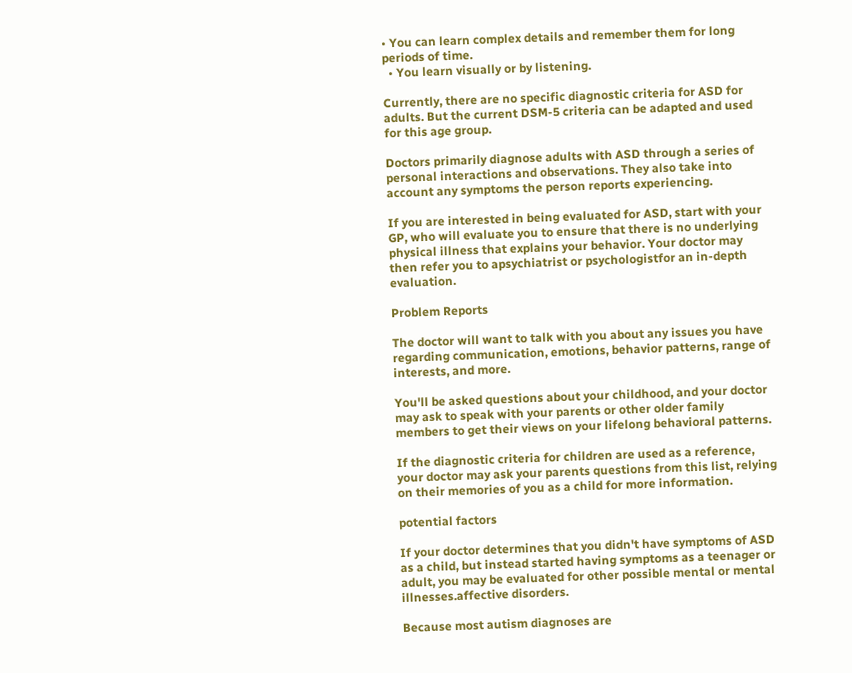• You can learn complex details and remember them for long periods of time.
  • You learn visually or by listening.

Currently, there are no specific diagnostic criteria for ASD for adults. But the current DSM-5 criteria can be adapted and used for this age group.

Doctors primarily diagnose adults with ASD through a series of personal interactions and observations. They also take into account any symptoms the person reports experiencing.

If you are interested in being evaluated for ASD, start with your GP, who will evaluate you to ensure that there is no underlying physical illness that explains your behavior. Your doctor may then refer you to apsychiatrist or psychologistfor an in-depth evaluation.

Problem Reports

The doctor will want to talk with you about any issues you have regarding communication, emotions, behavior patterns, range of interests, and more.

You'll be asked questions about your childhood, and your doctor may ask to speak with your parents or other older family members to get their views on your lifelong behavioral patterns.

If the diagnostic criteria for children are used as a reference, your doctor may ask your parents questions from this list, relying on their memories of you as a child for more information.

potential factors

If your doctor determines that you didn't have symptoms of ASD as a child, but instead started having symptoms as a teenager or adult, you may be evaluated for other possible mental or mental illnesses.affective disorders.

Because most autism diagnoses are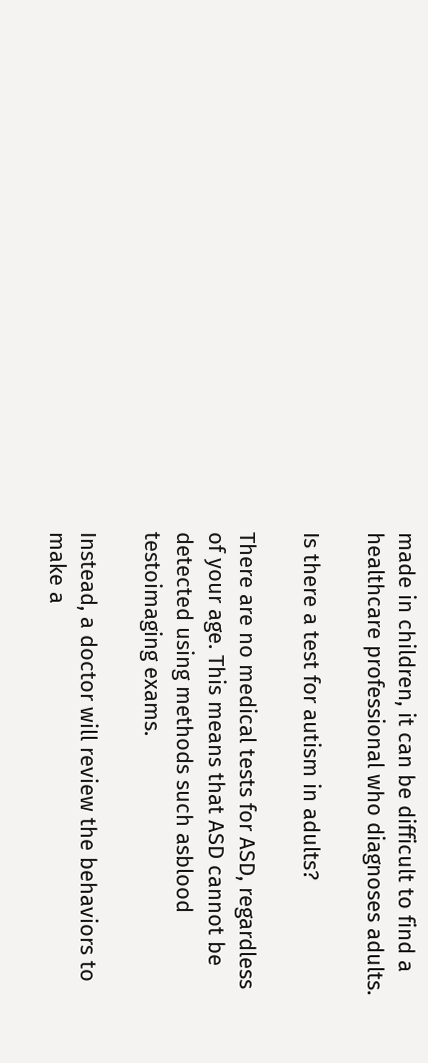made in children, it can be difficult to find a healthcare professional who diagnoses adults.

Is there a test for autism in adults?

There are no medical tests for ASD, regardless of your age. This means that ASD cannot be detected using methods such asblood testoimaging exams.

Instead, a doctor will review the behaviors to make a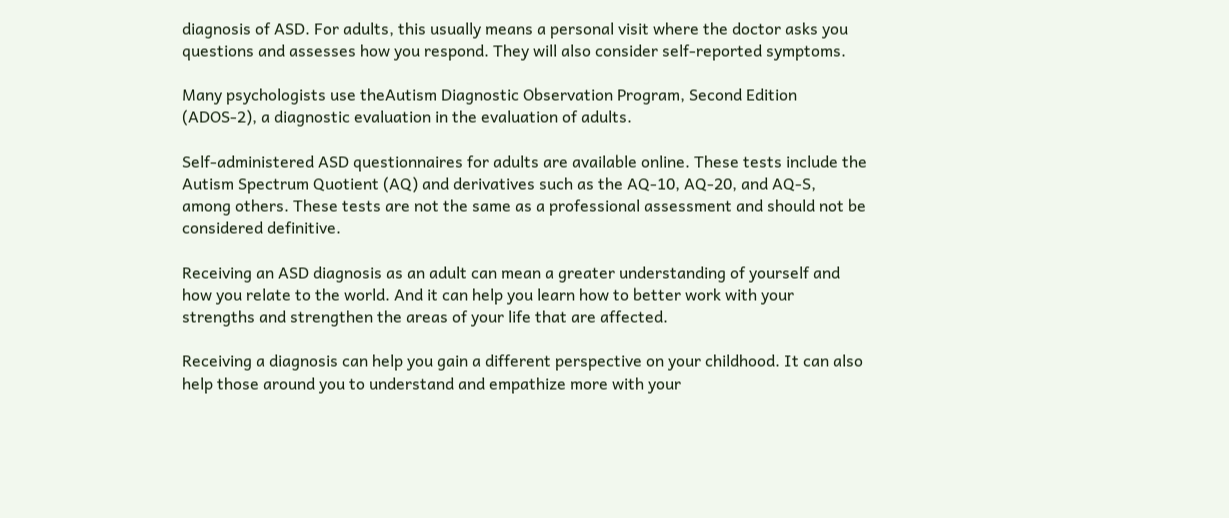diagnosis of ASD. For adults, this usually means a personal visit where the doctor asks you questions and assesses how you respond. They will also consider self-reported symptoms.

Many psychologists use theAutism Diagnostic Observation Program, Second Edition (ADOS-2), a diagnostic evaluation in the evaluation of adults.

Self-administered ASD questionnaires for adults are available online. These tests include the Autism Spectrum Quotient (AQ) and derivatives such as the AQ-10, AQ-20, and AQ-S, among others. These tests are not the same as a professional assessment and should not be considered definitive.

Receiving an ASD diagnosis as an adult can mean a greater understanding of yourself and how you relate to the world. And it can help you learn how to better work with your strengths and strengthen the areas of your life that are affected.

Receiving a diagnosis can help you gain a different perspective on your childhood. It can also help those around you to understand and empathize more with your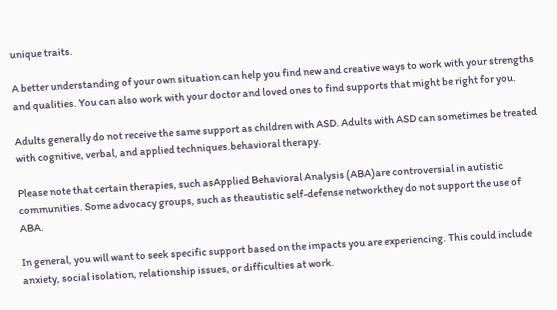unique traits.

A better understanding of your own situation can help you find new and creative ways to work with your strengths and qualities. You can also work with your doctor and loved ones to find supports that might be right for you.

Adults generally do not receive the same support as children with ASD. Adults with ASD can sometimes be treated with cognitive, verbal, and applied techniques.behavioral therapy.

Please note that certain therapies, such asApplied Behavioral Analysis (ABA)are controversial in autistic communities. Some advocacy groups, such as theautistic self-defense networkthey do not support the use of ABA.

In general, you will want to seek specific support based on the impacts you are experiencing. This could include anxiety, social isolation, relationship issues, or difficulties at work.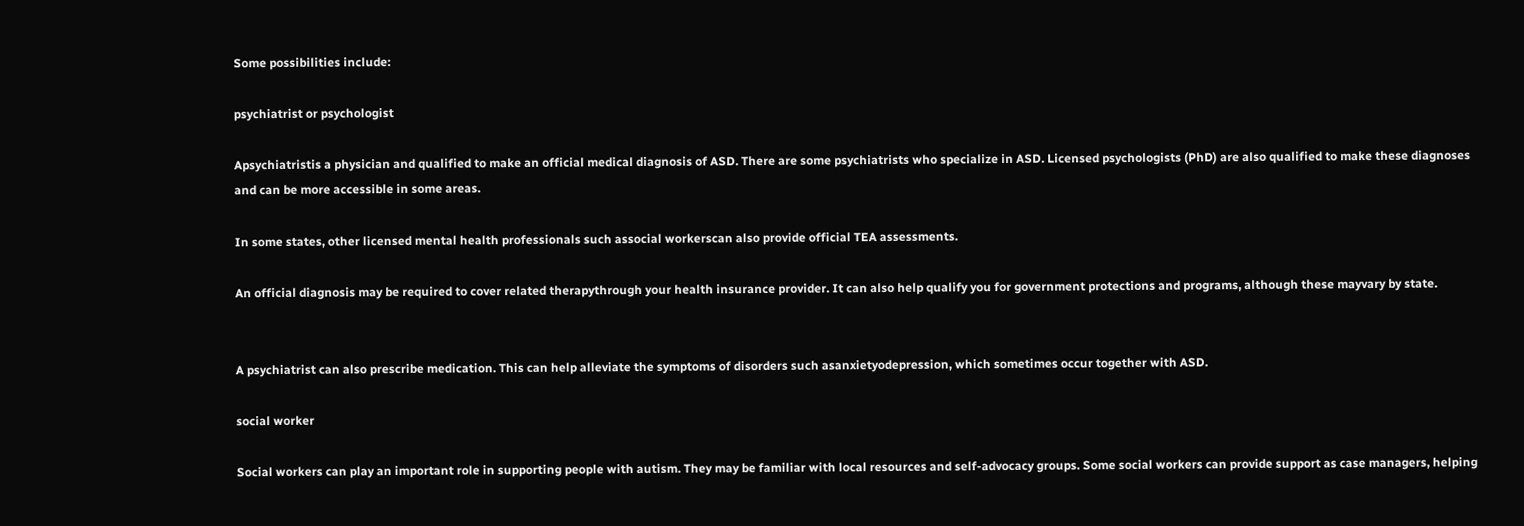Some possibilities include:

psychiatrist or psychologist

Apsychiatristis a physician and qualified to make an official medical diagnosis of ASD. There are some psychiatrists who specialize in ASD. Licensed psychologists (PhD) are also qualified to make these diagnoses and can be more accessible in some areas.

In some states, other licensed mental health professionals such associal workerscan also provide official TEA assessments.

An official diagnosis may be required to cover related therapythrough your health insurance provider. It can also help qualify you for government protections and programs, although these mayvary by state.


A psychiatrist can also prescribe medication. This can help alleviate the symptoms of disorders such asanxietyodepression, which sometimes occur together with ASD.

social worker

Social workers can play an important role in supporting people with autism. They may be familiar with local resources and self-advocacy groups. Some social workers can provide support as case managers, helping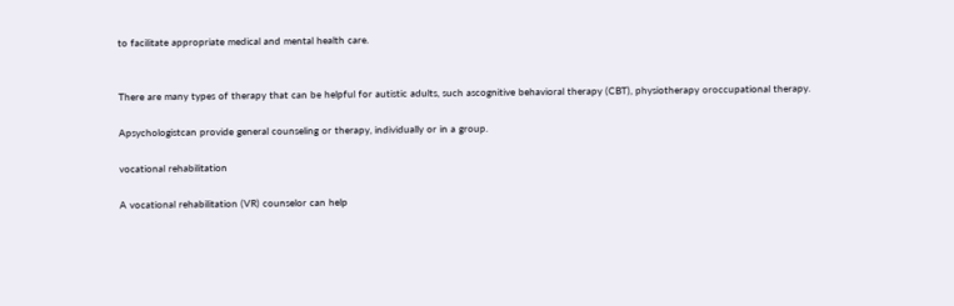to facilitate appropriate medical and mental health care.


There are many types of therapy that can be helpful for autistic adults, such ascognitive behavioral therapy (CBT), physiotherapy oroccupational therapy.

Apsychologistcan provide general counseling or therapy, individually or in a group.

vocational rehabilitation

A vocational rehabilitation (VR) counselor can help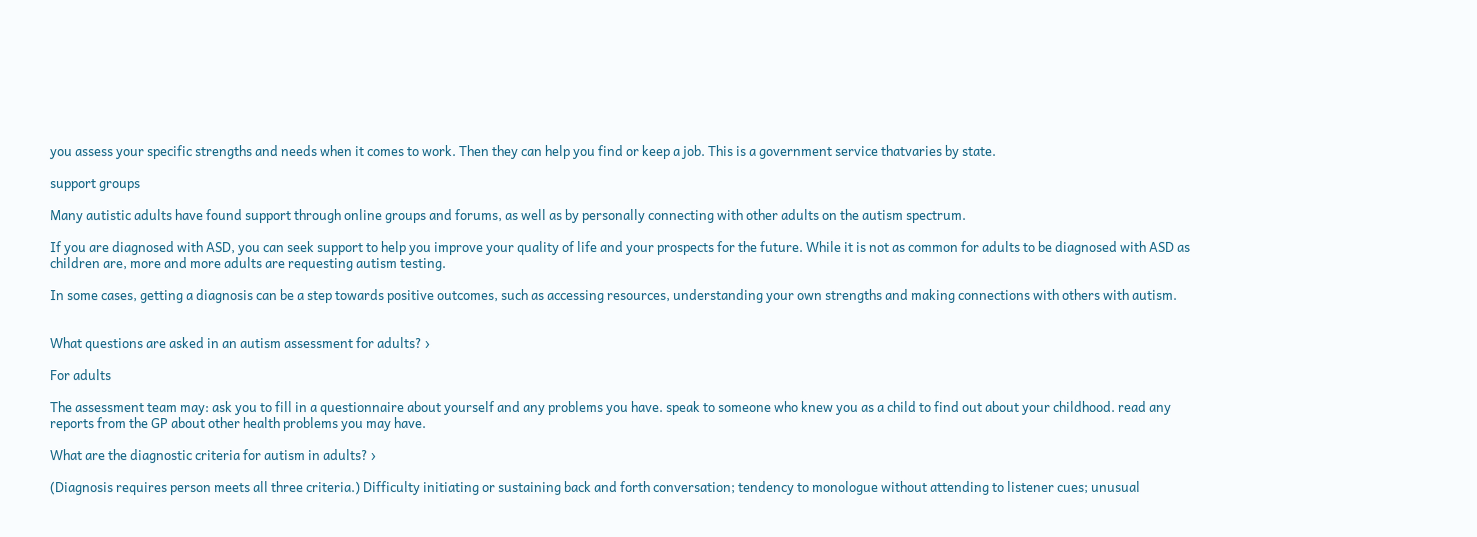you assess your specific strengths and needs when it comes to work. Then they can help you find or keep a job. This is a government service thatvaries by state.

support groups

Many autistic adults have found support through online groups and forums, as well as by personally connecting with other adults on the autism spectrum.

If you are diagnosed with ASD, you can seek support to help you improve your quality of life and your prospects for the future. While it is not as common for adults to be diagnosed with ASD as children are, more and more adults are requesting autism testing.

In some cases, getting a diagnosis can be a step towards positive outcomes, such as accessing resources, understanding your own strengths and making connections with others with autism.


What questions are asked in an autism assessment for adults? ›

For adults

The assessment team may: ask you to fill in a questionnaire about yourself and any problems you have. speak to someone who knew you as a child to find out about your childhood. read any reports from the GP about other health problems you may have.

What are the diagnostic criteria for autism in adults? ›

(Diagnosis requires person meets all three criteria.) Difficulty initiating or sustaining back and forth conversation; tendency to monologue without attending to listener cues; unusual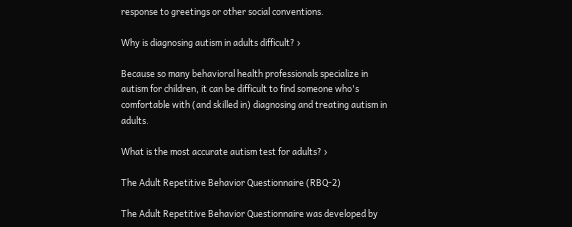response to greetings or other social conventions.

Why is diagnosing autism in adults difficult? ›

Because so many behavioral health professionals specialize in autism for children, it can be difficult to find someone who's comfortable with (and skilled in) diagnosing and treating autism in adults.

What is the most accurate autism test for adults? ›

The Adult Repetitive Behavior Questionnaire (RBQ-2)

The Adult Repetitive Behavior Questionnaire was developed by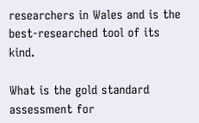researchers in Wales and is the best-researched tool of its kind.

What is the gold standard assessment for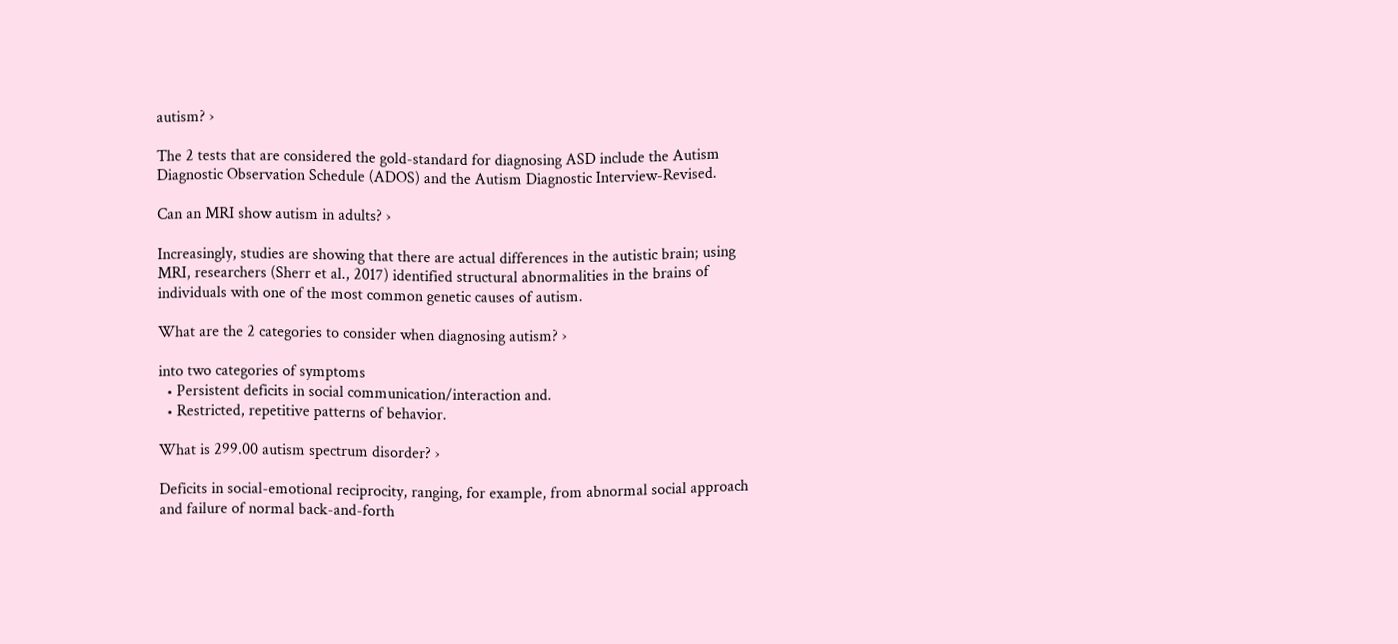autism? ›

The 2 tests that are considered the gold-standard for diagnosing ASD include the Autism Diagnostic Observation Schedule (ADOS) and the Autism Diagnostic Interview-Revised.

Can an MRI show autism in adults? ›

Increasingly, studies are showing that there are actual differences in the autistic brain; using MRI, researchers (Sherr et al., 2017) identified structural abnormalities in the brains of individuals with one of the most common genetic causes of autism.

What are the 2 categories to consider when diagnosing autism? ›

into two categories of symptoms
  • Persistent deficits in social communication/interaction and.
  • Restricted, repetitive patterns of behavior.

What is 299.00 autism spectrum disorder? ›

Deficits in social-emotional reciprocity, ranging, for example, from abnormal social approach and failure of normal back-and-forth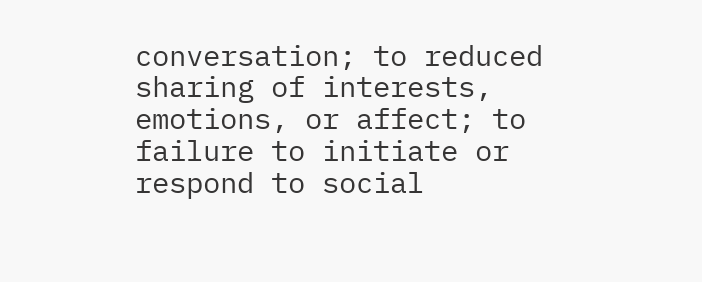conversation; to reduced sharing of interests, emotions, or affect; to failure to initiate or respond to social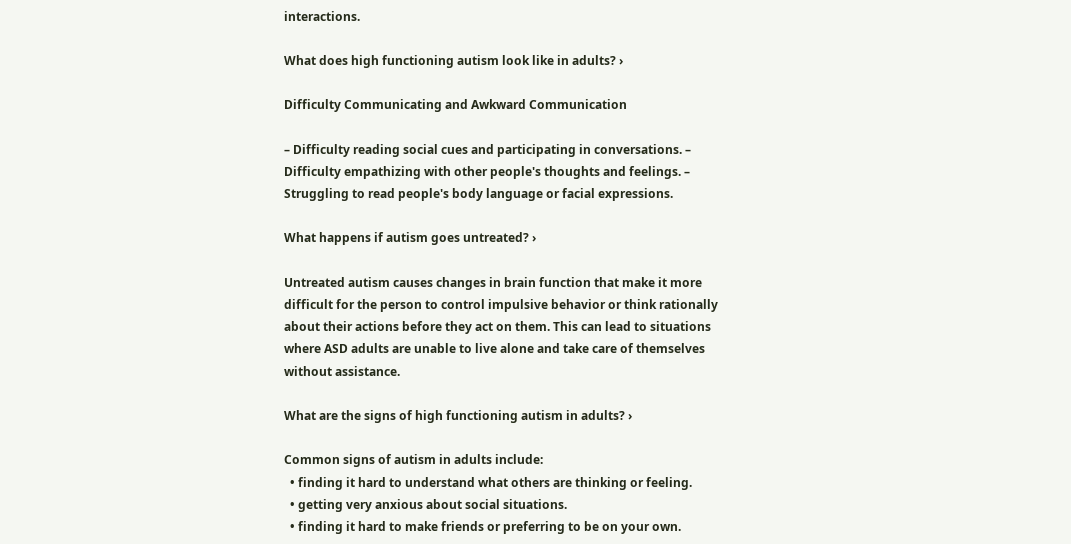interactions.

What does high functioning autism look like in adults? ›

Difficulty Communicating and Awkward Communication

– Difficulty reading social cues and participating in conversations. – Difficulty empathizing with other people's thoughts and feelings. – Struggling to read people's body language or facial expressions.

What happens if autism goes untreated? ›

Untreated autism causes changes in brain function that make it more difficult for the person to control impulsive behavior or think rationally about their actions before they act on them. This can lead to situations where ASD adults are unable to live alone and take care of themselves without assistance.

What are the signs of high functioning autism in adults? ›

Common signs of autism in adults include:
  • finding it hard to understand what others are thinking or feeling.
  • getting very anxious about social situations.
  • finding it hard to make friends or preferring to be on your own.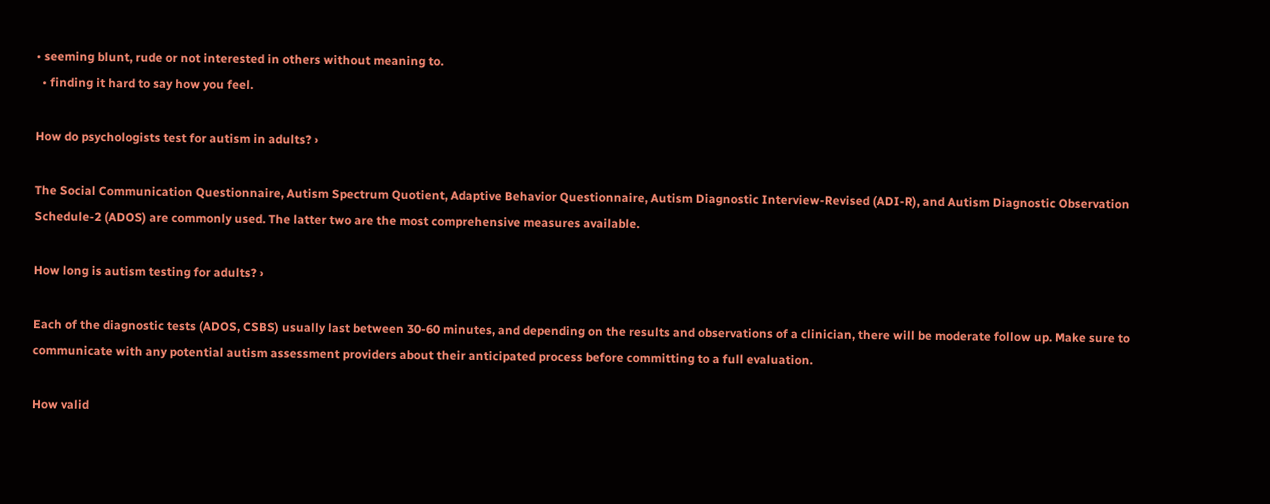• seeming blunt, rude or not interested in others without meaning to.
  • finding it hard to say how you feel.

How do psychologists test for autism in adults? ›

The Social Communication Questionnaire, Autism Spectrum Quotient, Adaptive Behavior Questionnaire, Autism Diagnostic Interview-Revised (ADI-R), and Autism Diagnostic Observation Schedule-2 (ADOS) are commonly used. The latter two are the most comprehensive measures available.

How long is autism testing for adults? ›

Each of the diagnostic tests (ADOS, CSBS) usually last between 30-60 minutes, and depending on the results and observations of a clinician, there will be moderate follow up. Make sure to communicate with any potential autism assessment providers about their anticipated process before committing to a full evaluation.

How valid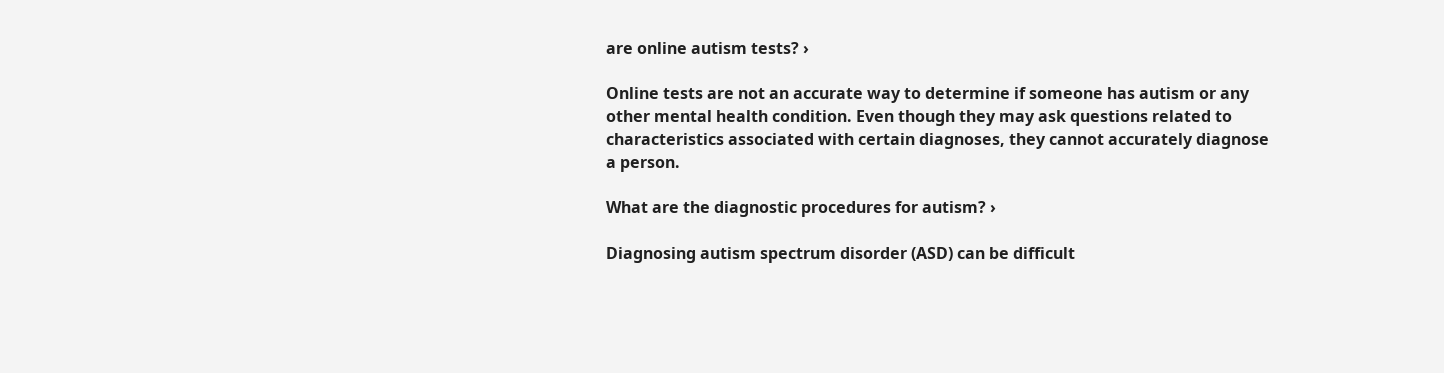are online autism tests? ›

Online tests are not an accurate way to determine if someone has autism or any other mental health condition. Even though they may ask questions related to characteristics associated with certain diagnoses, they cannot accurately diagnose a person.

What are the diagnostic procedures for autism? ›

Diagnosing autism spectrum disorder (ASD) can be difficult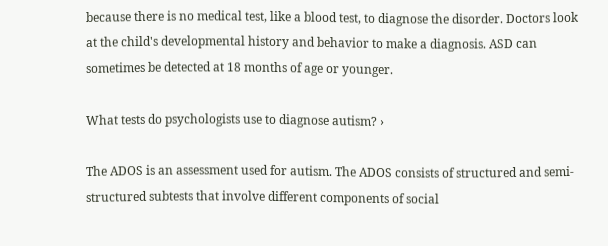because there is no medical test, like a blood test, to diagnose the disorder. Doctors look at the child's developmental history and behavior to make a diagnosis. ASD can sometimes be detected at 18 months of age or younger.

What tests do psychologists use to diagnose autism? ›

The ADOS is an assessment used for autism. The ADOS consists of structured and semi-structured subtests that involve different components of social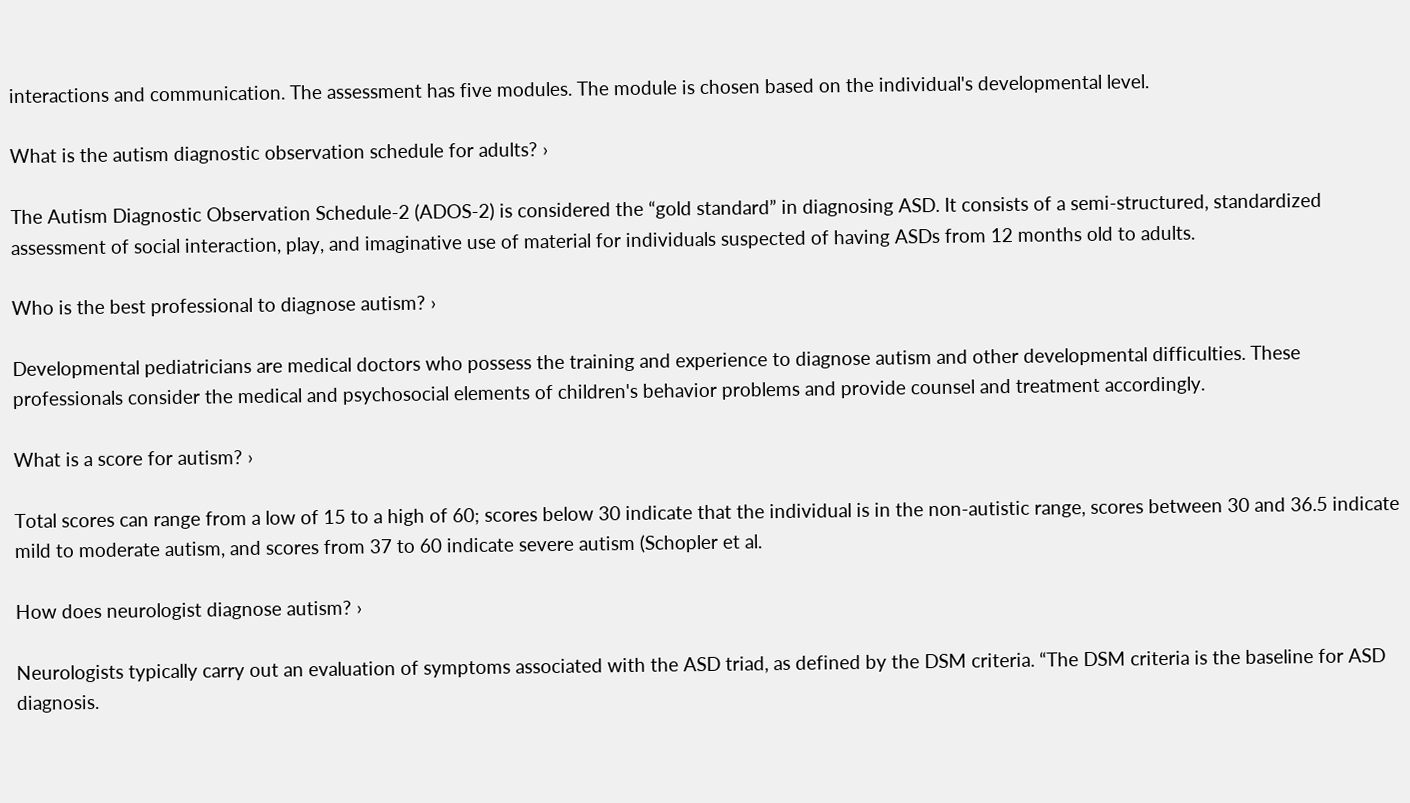interactions and communication. The assessment has five modules. The module is chosen based on the individual's developmental level.

What is the autism diagnostic observation schedule for adults? ›

The Autism Diagnostic Observation Schedule-2 (ADOS-2) is considered the “gold standard” in diagnosing ASD. It consists of a semi-structured, standardized assessment of social interaction, play, and imaginative use of material for individuals suspected of having ASDs from 12 months old to adults.

Who is the best professional to diagnose autism? ›

Developmental pediatricians are medical doctors who possess the training and experience to diagnose autism and other developmental difficulties. These professionals consider the medical and psychosocial elements of children's behavior problems and provide counsel and treatment accordingly.

What is a score for autism? ›

Total scores can range from a low of 15 to a high of 60; scores below 30 indicate that the individual is in the non-autistic range, scores between 30 and 36.5 indicate mild to moderate autism, and scores from 37 to 60 indicate severe autism (Schopler et al.

How does neurologist diagnose autism? ›

Neurologists typically carry out an evaluation of symptoms associated with the ASD triad, as defined by the DSM criteria. “The DSM criteria is the baseline for ASD diagnosis.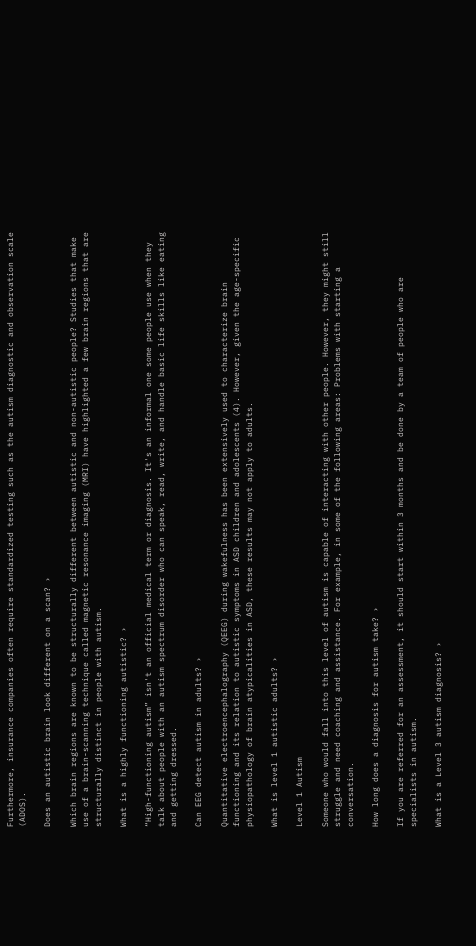Furthermore, insurance companies often require standardized testing such as the autism diagnostic and observation scale (ADOS).

Does an autistic brain look different on a scan? ›

Which brain regions are known to be structurally different between autistic and non-autistic people? Studies that make use of a brain-scanning technique called magnetic resonance imaging (MRI) have highlighted a few brain regions that are structurally distinct in people with autism.

What is a highly functioning autistic? ›

“High-functioning autism” isn't an official medical term or diagnosis. It's an informal one some people use when they talk about people with an autism spectrum disorder who can speak, read, write, and handle basic life skills like eating and getting dressed.

Can EEG detect autism in adults? ›

Quantitative electroencephalography (QEEG) during wakefulness has been extensively used to characterize brain functioning and its relation to autistic symptoms in ASD children and adolescents (4). However, given the age-specific physiopathology of brain atypicalities in ASD, these results may not apply to adults.

What is level 1 autistic adults? ›

Level 1 Autism

Someone who would fall into this level of autism is capable of interacting with other people. However, they might still struggle and need coaching and assistance. For example, in some of the following areas: Problems with starting a conversation.

How long does a diagnosis for autism take? ›

If you are referred for an assessment, it should start within 3 months and be done by a team of people who are specialists in autism.

What is a Level 3 autism diagnosis? ›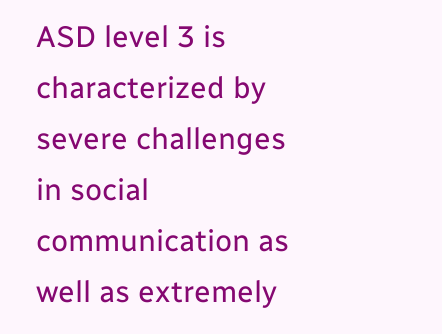ASD level 3 is characterized by severe challenges in social communication as well as extremely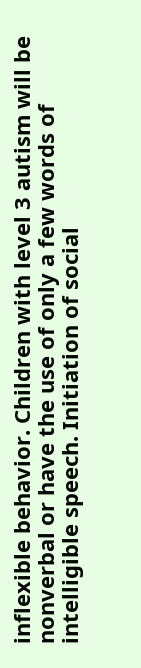inflexible behavior. Children with level 3 autism will be nonverbal or have the use of only a few words of intelligible speech. Initiation of social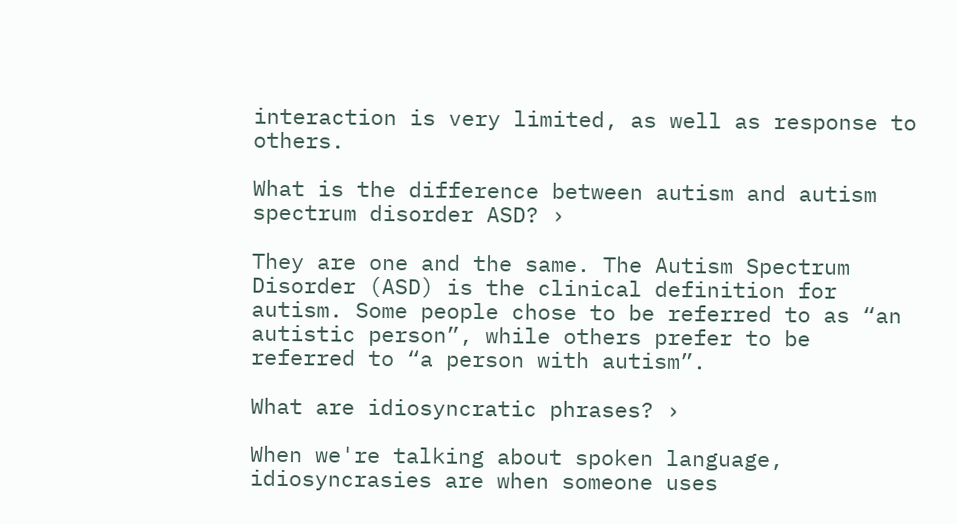interaction is very limited, as well as response to others.

What is the difference between autism and autism spectrum disorder ASD? ›

They are one and the same. The Autism Spectrum Disorder (ASD) is the clinical definition for autism. Some people chose to be referred to as “an autistic person”, while others prefer to be referred to “a person with autism”.

What are idiosyncratic phrases? ›

When we're talking about spoken language, idiosyncrasies are when someone uses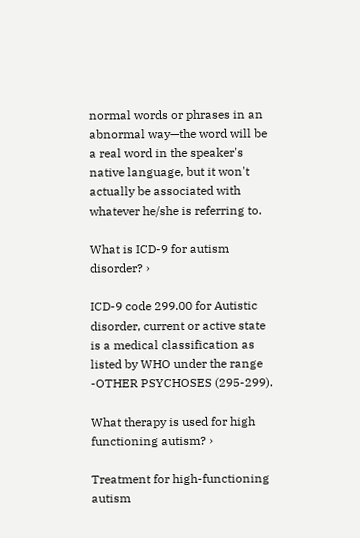normal words or phrases in an abnormal way—the word will be a real word in the speaker's native language, but it won't actually be associated with whatever he/she is referring to.

What is ICD-9 for autism disorder? ›

ICD-9 code 299.00 for Autistic disorder, current or active state is a medical classification as listed by WHO under the range -OTHER PSYCHOSES (295-299).

What therapy is used for high functioning autism? ›

Treatment for high-functioning autism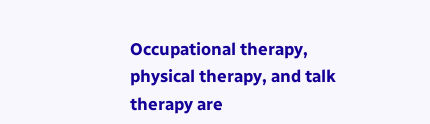Occupational therapy, physical therapy, and talk therapy are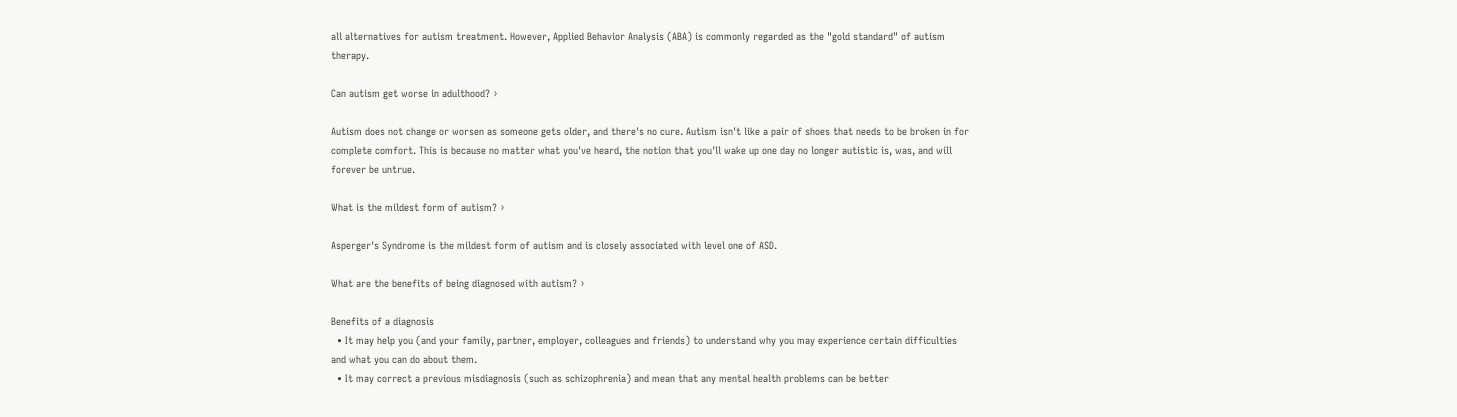all alternatives for autism treatment. However, Applied Behavior Analysis (ABA) is commonly regarded as the "gold standard" of autism therapy.

Can autism get worse in adulthood? ›

Autism does not change or worsen as someone gets older, and there's no cure. Autism isn't like a pair of shoes that needs to be broken in for complete comfort. This is because no matter what you've heard, the notion that you'll wake up one day no longer autistic is, was, and will forever be untrue.

What is the mildest form of autism? ›

Asperger's Syndrome is the mildest form of autism and is closely associated with level one of ASD.

What are the benefits of being diagnosed with autism? ›

Benefits of a diagnosis
  • It may help you (and your family, partner, employer, colleagues and friends) to understand why you may experience certain difficulties and what you can do about them.
  • It may correct a previous misdiagnosis (such as schizophrenia) and mean that any mental health problems can be better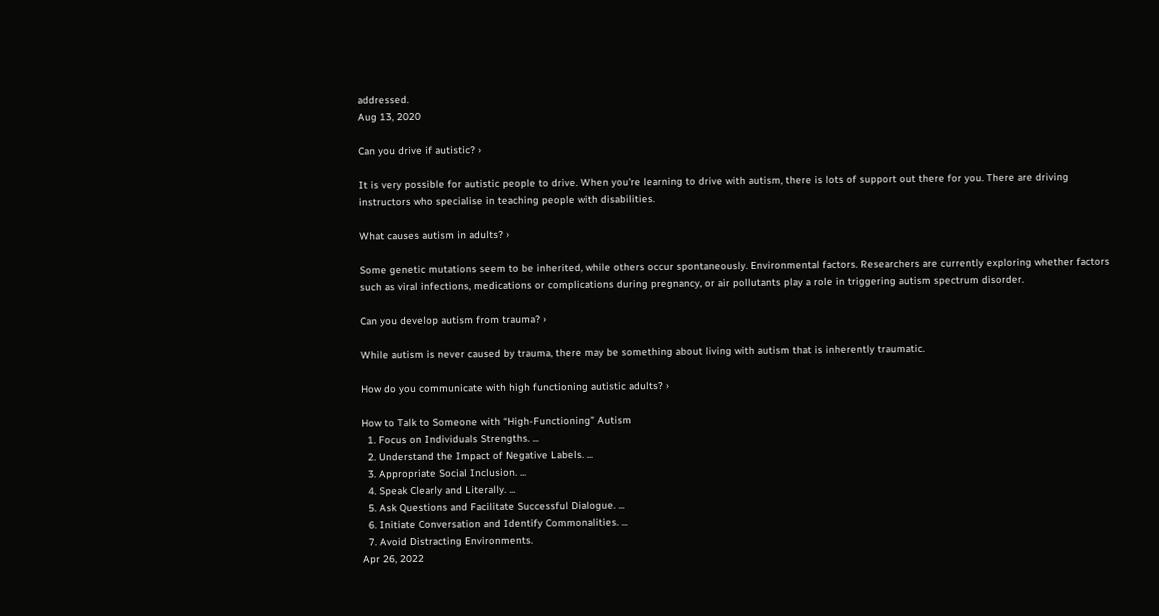addressed.
Aug 13, 2020

Can you drive if autistic? ›

It is very possible for autistic people to drive. When you're learning to drive with autism, there is lots of support out there for you. There are driving instructors who specialise in teaching people with disabilities.

What causes autism in adults? ›

Some genetic mutations seem to be inherited, while others occur spontaneously. Environmental factors. Researchers are currently exploring whether factors such as viral infections, medications or complications during pregnancy, or air pollutants play a role in triggering autism spectrum disorder.

Can you develop autism from trauma? ›

While autism is never caused by trauma, there may be something about living with autism that is inherently traumatic.

How do you communicate with high functioning autistic adults? ›

How to Talk to Someone with “High-Functioning” Autism
  1. Focus on Individuals Strengths. ...
  2. Understand the Impact of Negative Labels. ...
  3. Appropriate Social Inclusion. ...
  4. Speak Clearly and Literally. ...
  5. Ask Questions and Facilitate Successful Dialogue. ...
  6. Initiate Conversation and Identify Commonalities. ...
  7. Avoid Distracting Environments.
Apr 26, 2022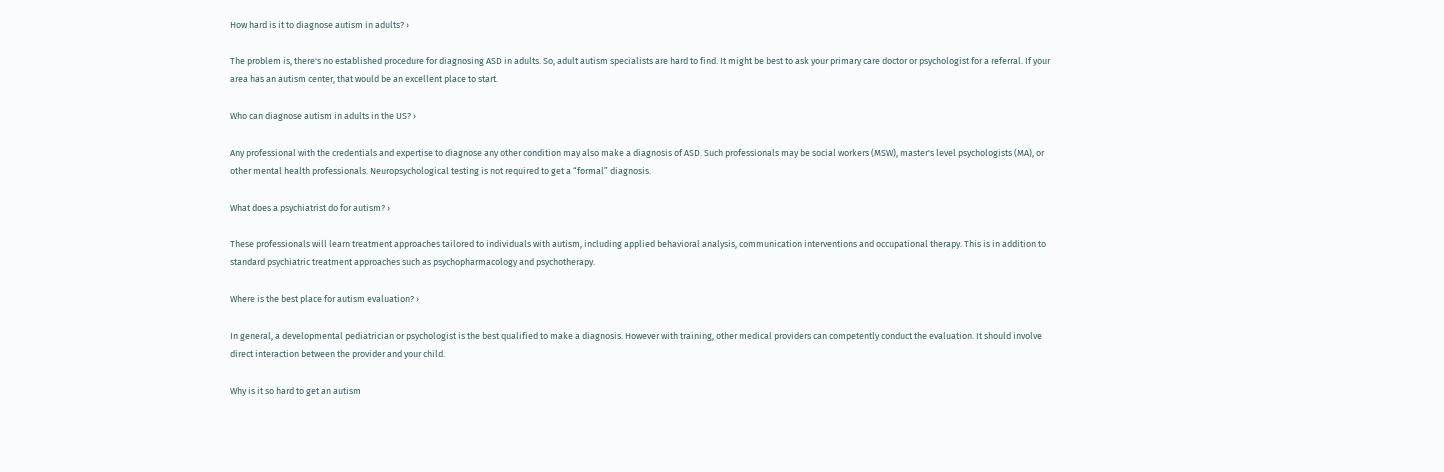How hard is it to diagnose autism in adults? ›

The problem is, there's no established procedure for diagnosing ASD in adults. So, adult autism specialists are hard to find. It might be best to ask your primary care doctor or psychologist for a referral. If your area has an autism center, that would be an excellent place to start.

Who can diagnose autism in adults in the US? ›

Any professional with the credentials and expertise to diagnose any other condition may also make a diagnosis of ASD. Such professionals may be social workers (MSW), master's level psychologists (MA), or other mental health professionals. Neuropsychological testing is not required to get a “formal” diagnosis.

What does a psychiatrist do for autism? ›

These professionals will learn treatment approaches tailored to individuals with autism, including applied behavioral analysis, communication interventions and occupational therapy. This is in addition to standard psychiatric treatment approaches such as psychopharmacology and psychotherapy.

Where is the best place for autism evaluation? ›

In general, a developmental pediatrician or psychologist is the best qualified to make a diagnosis. However with training, other medical providers can competently conduct the evaluation. It should involve direct interaction between the provider and your child.

Why is it so hard to get an autism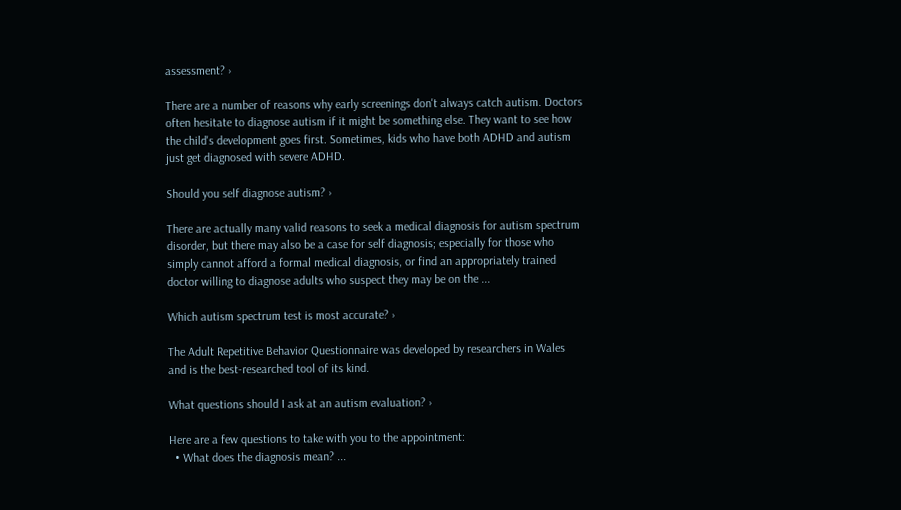assessment? ›

There are a number of reasons why early screenings don't always catch autism. Doctors often hesitate to diagnose autism if it might be something else. They want to see how the child's development goes first. Sometimes, kids who have both ADHD and autism just get diagnosed with severe ADHD.

Should you self diagnose autism? ›

There are actually many valid reasons to seek a medical diagnosis for autism spectrum disorder, but there may also be a case for self diagnosis; especially for those who simply cannot afford a formal medical diagnosis, or find an appropriately trained doctor willing to diagnose adults who suspect they may be on the ...

Which autism spectrum test is most accurate? ›

The Adult Repetitive Behavior Questionnaire was developed by researchers in Wales and is the best-researched tool of its kind.

What questions should I ask at an autism evaluation? ›

Here are a few questions to take with you to the appointment:
  • What does the diagnosis mean? ...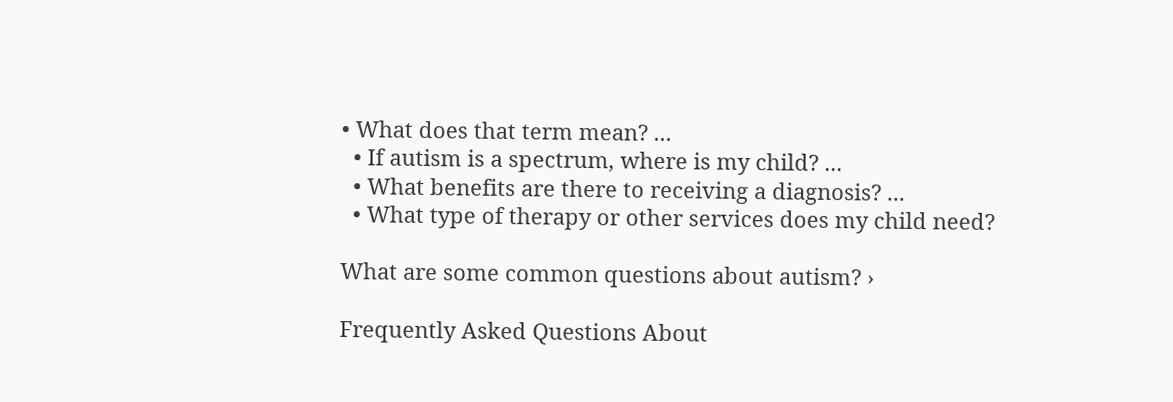• What does that term mean? ...
  • If autism is a spectrum, where is my child? ...
  • What benefits are there to receiving a diagnosis? ...
  • What type of therapy or other services does my child need?

What are some common questions about autism? ›

Frequently Asked Questions About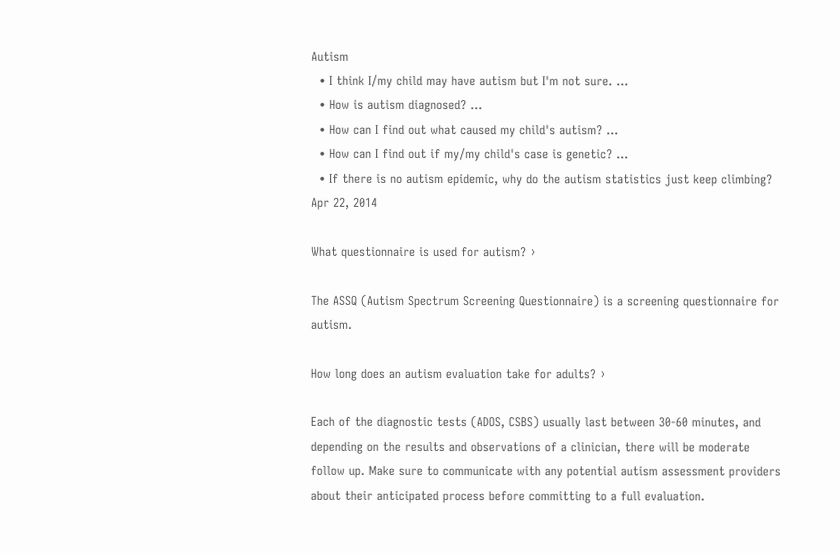Autism
  • I think I/my child may have autism but I'm not sure. ...
  • How is autism diagnosed? ...
  • How can I find out what caused my child's autism? ...
  • How can I find out if my/my child's case is genetic? ...
  • If there is no autism epidemic, why do the autism statistics just keep climbing?
Apr 22, 2014

What questionnaire is used for autism? ›

The ASSQ (Autism Spectrum Screening Questionnaire) is a screening questionnaire for autism.

How long does an autism evaluation take for adults? ›

Each of the diagnostic tests (ADOS, CSBS) usually last between 30-60 minutes, and depending on the results and observations of a clinician, there will be moderate follow up. Make sure to communicate with any potential autism assessment providers about their anticipated process before committing to a full evaluation.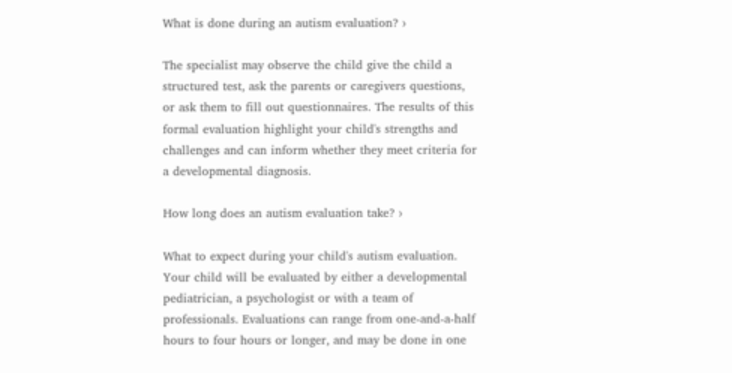What is done during an autism evaluation? ›

The specialist may observe the child give the child a structured test, ask the parents or caregivers questions, or ask them to fill out questionnaires. The results of this formal evaluation highlight your child's strengths and challenges and can inform whether they meet criteria for a developmental diagnosis.

How long does an autism evaluation take? ›

What to expect during your child's autism evaluation. Your child will be evaluated by either a developmental pediatrician, a psychologist or with a team of professionals. Evaluations can range from one-and-a-half hours to four hours or longer, and may be done in one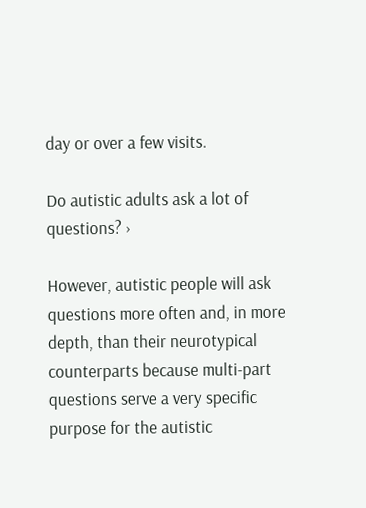day or over a few visits.

Do autistic adults ask a lot of questions? ›

However, autistic people will ask questions more often and, in more depth, than their neurotypical counterparts because multi-part questions serve a very specific purpose for the autistic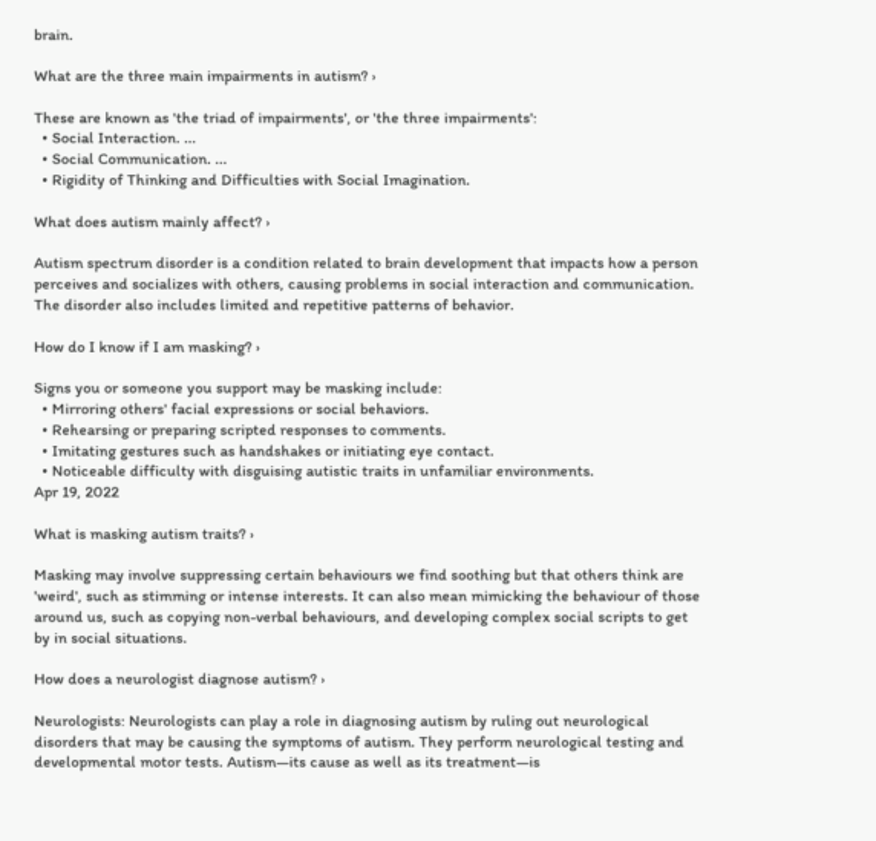brain.

What are the three main impairments in autism? ›

These are known as 'the triad of impairments', or 'the three impairments':
  • Social Interaction. ...
  • Social Communication. ...
  • Rigidity of Thinking and Difficulties with Social Imagination.

What does autism mainly affect? ›

Autism spectrum disorder is a condition related to brain development that impacts how a person perceives and socializes with others, causing problems in social interaction and communication. The disorder also includes limited and repetitive patterns of behavior.

How do I know if I am masking? ›

Signs you or someone you support may be masking include:
  • Mirroring others' facial expressions or social behaviors.
  • Rehearsing or preparing scripted responses to comments.
  • Imitating gestures such as handshakes or initiating eye contact.
  • Noticeable difficulty with disguising autistic traits in unfamiliar environments.
Apr 19, 2022

What is masking autism traits? ›

Masking may involve suppressing certain behaviours we find soothing but that others think are 'weird', such as stimming or intense interests. It can also mean mimicking the behaviour of those around us, such as copying non-verbal behaviours, and developing complex social scripts to get by in social situations.

How does a neurologist diagnose autism? ›

Neurologists: Neurologists can play a role in diagnosing autism by ruling out neurological disorders that may be causing the symptoms of autism. They perform neurological testing and developmental motor tests. Autism—its cause as well as its treatment—is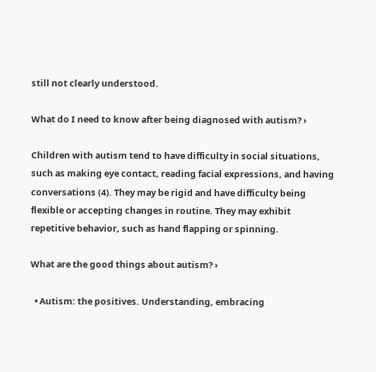still not clearly understood.

What do I need to know after being diagnosed with autism? ›

Children with autism tend to have difficulty in social situations, such as making eye contact, reading facial expressions, and having conversations (4). They may be rigid and have difficulty being flexible or accepting changes in routine. They may exhibit repetitive behavior, such as hand flapping or spinning.

What are the good things about autism? ›

  • Autism: the positives. Understanding, embracing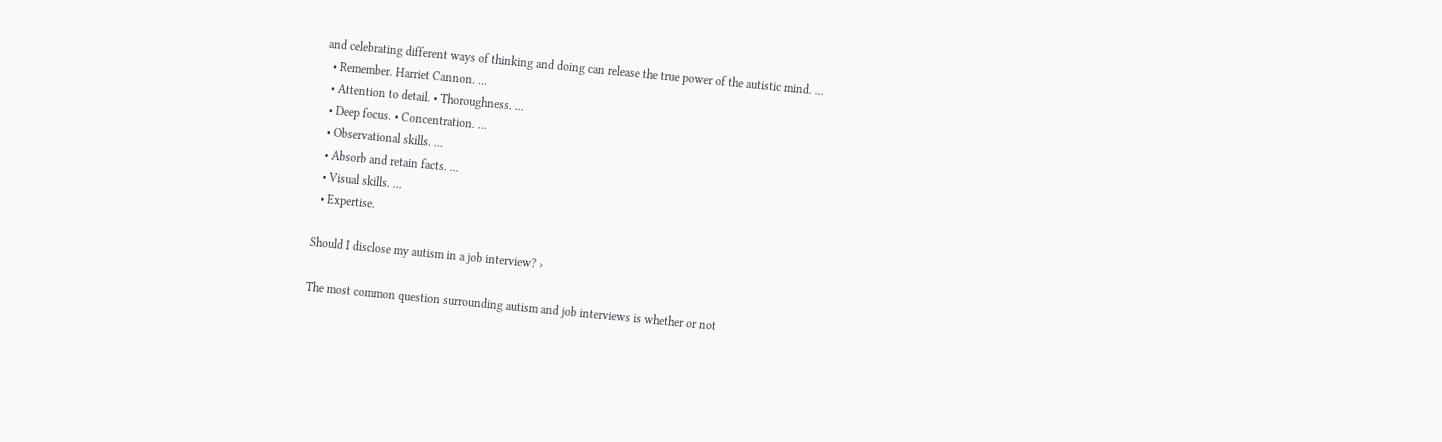and celebrating different ways of thinking and doing can release the true power of the autistic mind. ...
  • Remember. Harriet Cannon. ...
  • Attention to detail. • Thoroughness. ...
  • Deep focus. • Concentration. ...
  • Observational skills. ...
  • Absorb and retain facts. ...
  • Visual skills. ...
  • Expertise.

Should I disclose my autism in a job interview? ›

The most common question surrounding autism and job interviews is whether or not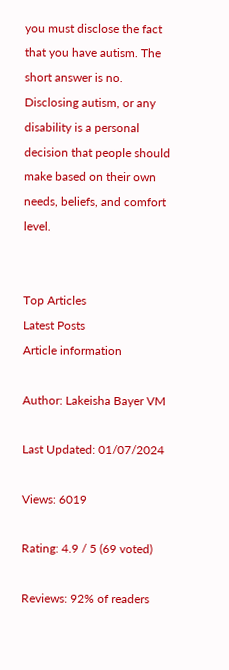you must disclose the fact that you have autism. The short answer is no. Disclosing autism, or any disability is a personal decision that people should make based on their own needs, beliefs, and comfort level.


Top Articles
Latest Posts
Article information

Author: Lakeisha Bayer VM

Last Updated: 01/07/2024

Views: 6019

Rating: 4.9 / 5 (69 voted)

Reviews: 92% of readers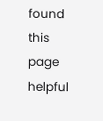found this page helpful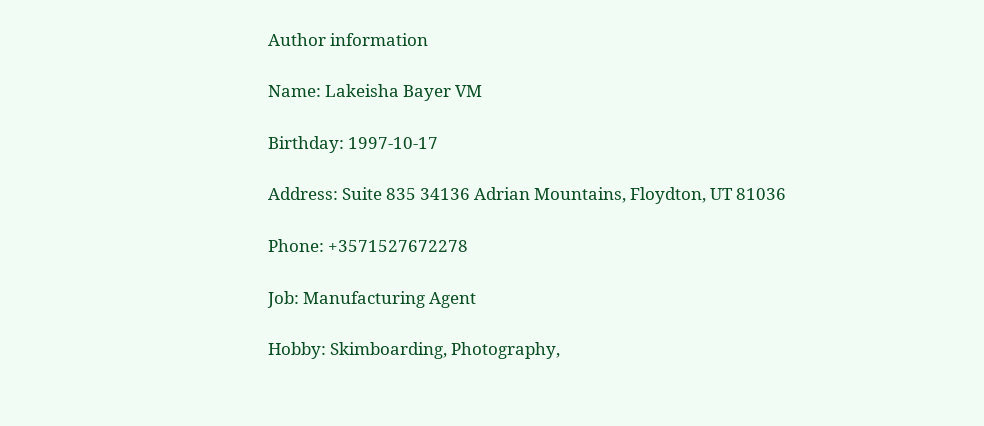Author information

Name: Lakeisha Bayer VM

Birthday: 1997-10-17

Address: Suite 835 34136 Adrian Mountains, Floydton, UT 81036

Phone: +3571527672278

Job: Manufacturing Agent

Hobby: Skimboarding, Photography,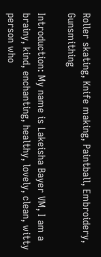Roller skating, Knife making, Paintball, Embroidery, Gunsmithing

Introduction: My name is Lakeisha Bayer VM, I am a brainy, kind, enchanting, healthy, lovely, clean, witty person who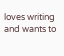loves writing and wants to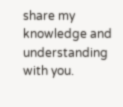share my knowledge and understanding with you.